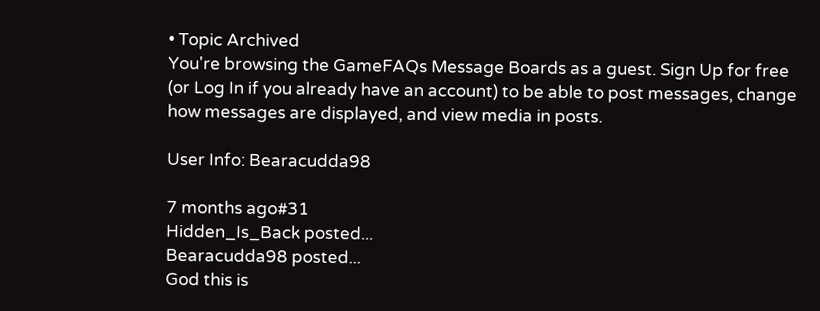• Topic Archived
You're browsing the GameFAQs Message Boards as a guest. Sign Up for free (or Log In if you already have an account) to be able to post messages, change how messages are displayed, and view media in posts.

User Info: Bearacudda98

7 months ago#31
Hidden_Is_Back posted...
Bearacudda98 posted...
God this is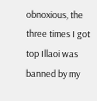obnoxious, the three times I got top Illaoi was banned by my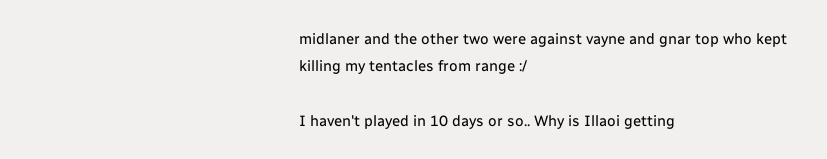midlaner and the other two were against vayne and gnar top who kept killing my tentacles from range :/

I haven't played in 10 days or so.. Why is Illaoi getting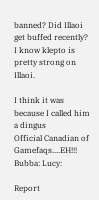banned? Did Illaoi get buffed recently? I know klepto is pretty strong on Illaoi.

I think it was because I called him a dingus
Official Canadian of Gamefaqs....EH!!!
Bubba: Lucy:

Report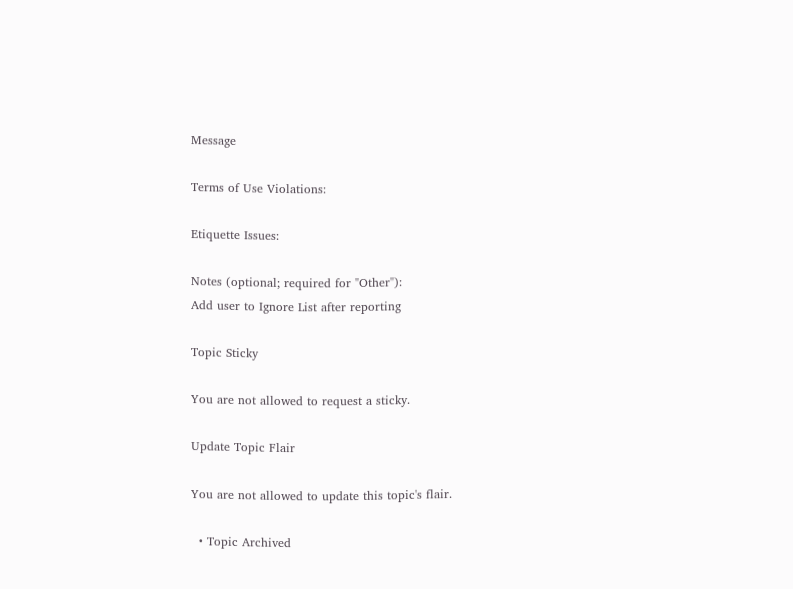Message

Terms of Use Violations:

Etiquette Issues:

Notes (optional; required for "Other"):
Add user to Ignore List after reporting

Topic Sticky

You are not allowed to request a sticky.

Update Topic Flair

You are not allowed to update this topic's flair.

  • Topic Archived